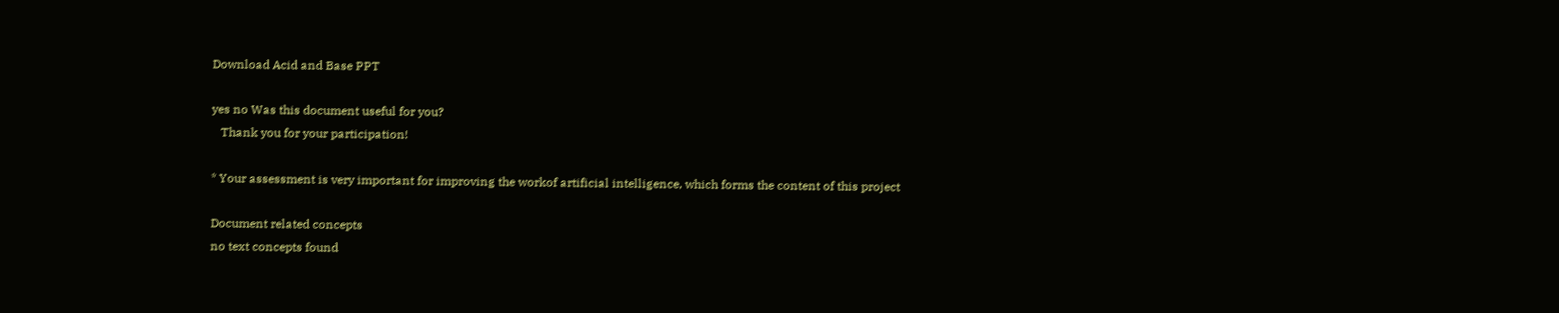Download Acid and Base PPT

yes no Was this document useful for you?
   Thank you for your participation!

* Your assessment is very important for improving the workof artificial intelligence, which forms the content of this project

Document related concepts
no text concepts found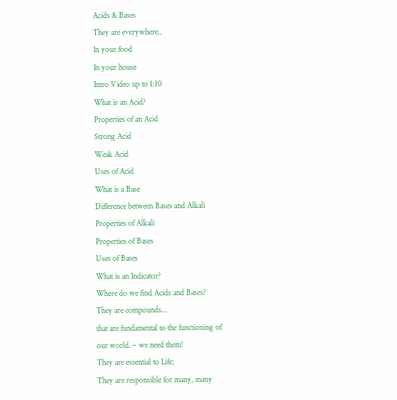Acids & Bases
They are everywhere..
In your food
In your house
Intro Video up to 1:10
What is an Acid?
Properties of an Acid
Strong Acid
Weak Acid
Uses of Acid
What is a Base
Difference between Bases and Alkali
Properties of Alkali
Properties of Bases
Uses of Bases
What is an Indicator?
Where do we find Acids and Bases?
They are compounds...
that are fundamental to the functioning of
our world. – we need them!
They are essential to Life;
They are responsible for many, many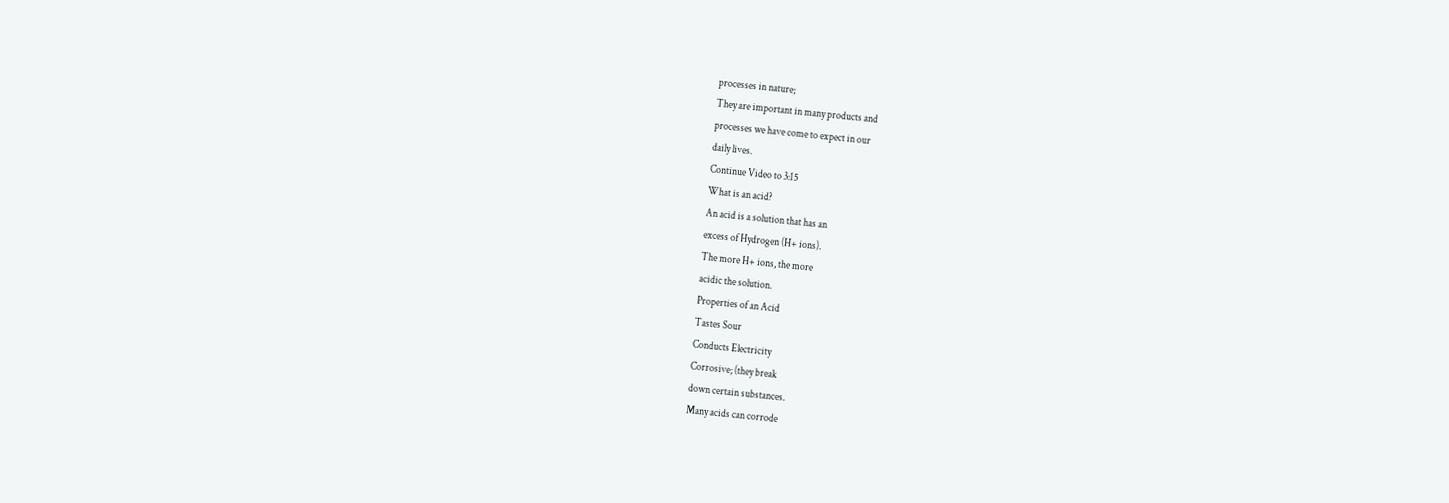processes in nature;
They are important in many products and
processes we have come to expect in our
daily lives.
Continue Video to 3:15
What is an acid?
An acid is a solution that has an
excess of Hydrogen (H+ ions).
The more H+ ions, the more
acidic the solution.
Properties of an Acid
Tastes Sour
Conducts Electricity
Corrosive; (they break
down certain substances.
Many acids can corrode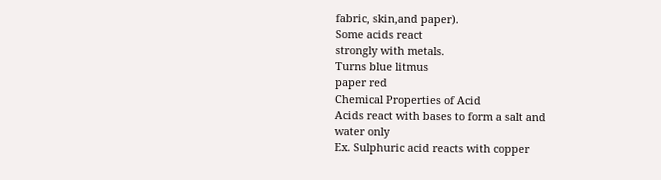fabric, skin,and paper).
Some acids react
strongly with metals.
Turns blue litmus
paper red
Chemical Properties of Acid
Acids react with bases to form a salt and
water only
Ex. Sulphuric acid reacts with copper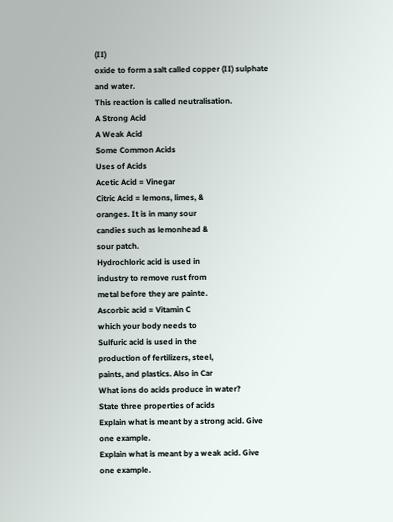(II)
oxide to form a salt called copper (II) sulphate
and water.
This reaction is called neutralisation.
A Strong Acid
A Weak Acid
Some Common Acids
Uses of Acids
Acetic Acid = Vinegar
Citric Acid = lemons, limes, &
oranges. It is in many sour
candies such as lemonhead &
sour patch.
Hydrochloric acid is used in
industry to remove rust from
metal before they are painte.
Ascorbic acid = Vitamin C
which your body needs to
Sulfuric acid is used in the
production of fertilizers, steel,
paints, and plastics. Also in Car
What ions do acids produce in water?
State three properties of acids
Explain what is meant by a strong acid. Give
one example.
Explain what is meant by a weak acid. Give
one example.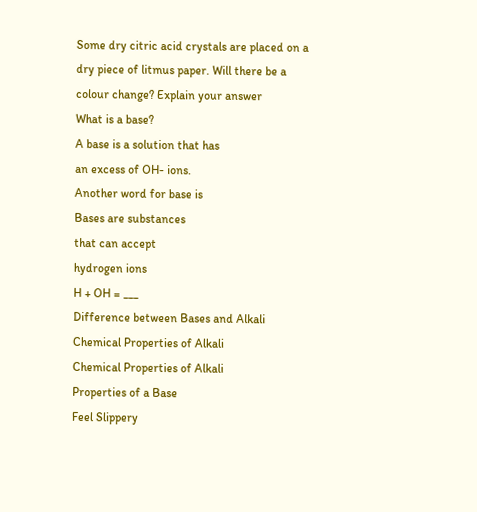Some dry citric acid crystals are placed on a
dry piece of litmus paper. Will there be a
colour change? Explain your answer
What is a base?
A base is a solution that has
an excess of OH- ions.
Another word for base is
Bases are substances
that can accept
hydrogen ions
H + OH = ___
Difference between Bases and Alkali
Chemical Properties of Alkali
Chemical Properties of Alkali
Properties of a Base
Feel Slippery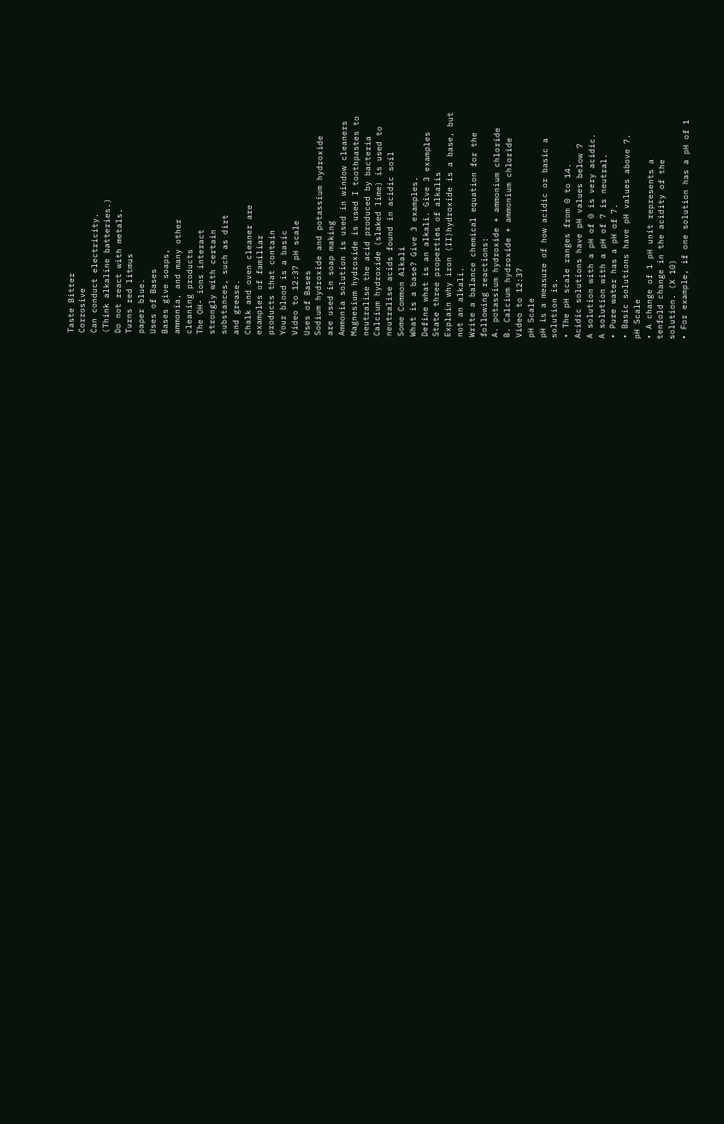Taste Bitter
Corrosive
Can conduct electricity.
(Think alkaline batteries.)
Do not react with metals.
Turns red litmus
paper blue.
Uses of Bases
Bases give soaps,
ammonia, and many other
cleaning products
The OH- ions interact
strongly with certain
substances, such as dirt
and grease.
Chalk and oven cleaner are
examples of familiar
products that contain
Your blood is a basic
Video to 12:37 pH scale
Uses of Bases
Sodium hydroxide and potassium hydroxide
are used in soap making
Ammonia solution is used in window cleaners
Magnesium hydroxide is used I toothpastes to
neutralise the acid produced by bacteria
Calcium hydroxide (slaked lime) is used to
neutralise acids found in acidic soil
Some Common Alkali
What is a base? Give 3 examples.
Define what is an alkali. Give 3 examples
State three properties of alkalis
Explain why iron (II)hydroxide is a base, but
not an alkali.
Write a balance chemical equation for the
following reactions:
A. potassium hydroxide + ammonium chloride
B. Calcium hydroxide + ammonium chloride
Video to 12:37
pH Scale
pH is a measure of how acidic or basic a
solution is.
• The pH scale ranges from 0 to 14.
Acidic solutions have pH values below 7
A solution with a pH of 0 is very acidic.
A solution with a pH of 7 is neutral.
• Pure water has a pH of 7.
• Basic solutions have pH values above 7.
pH Scale
• A change of 1 pH unit represents a
tenfold change in the acidity of the
solution. (X 10)
• For example, if one solution has a pH of 1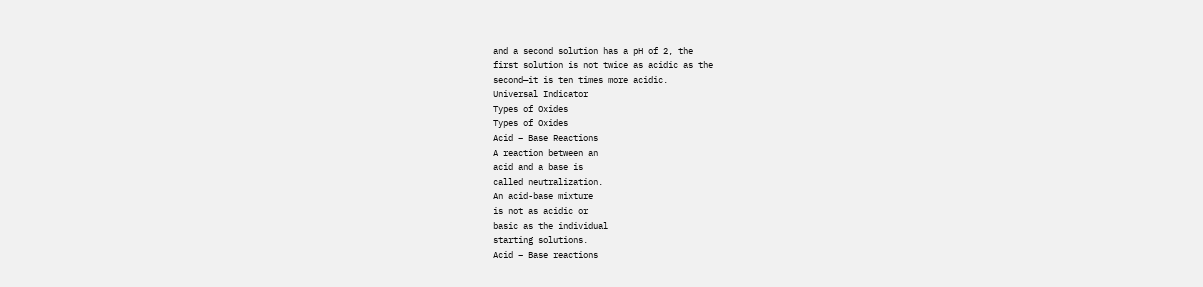and a second solution has a pH of 2, the
first solution is not twice as acidic as the
second—it is ten times more acidic.
Universal Indicator
Types of Oxides
Types of Oxides
Acid – Base Reactions
A reaction between an
acid and a base is
called neutralization.
An acid-base mixture
is not as acidic or
basic as the individual
starting solutions.
Acid – Base reactions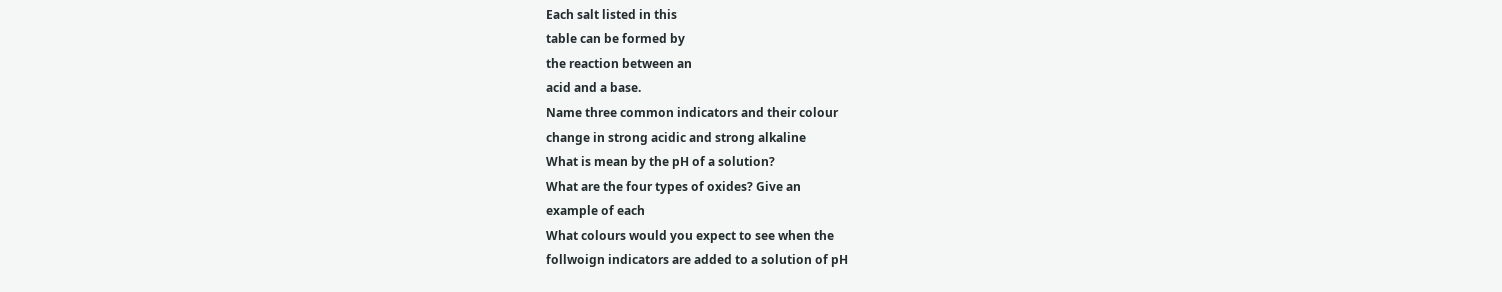Each salt listed in this
table can be formed by
the reaction between an
acid and a base.
Name three common indicators and their colour
change in strong acidic and strong alkaline
What is mean by the pH of a solution?
What are the four types of oxides? Give an
example of each
What colours would you expect to see when the
follwoign indicators are added to a solution of pH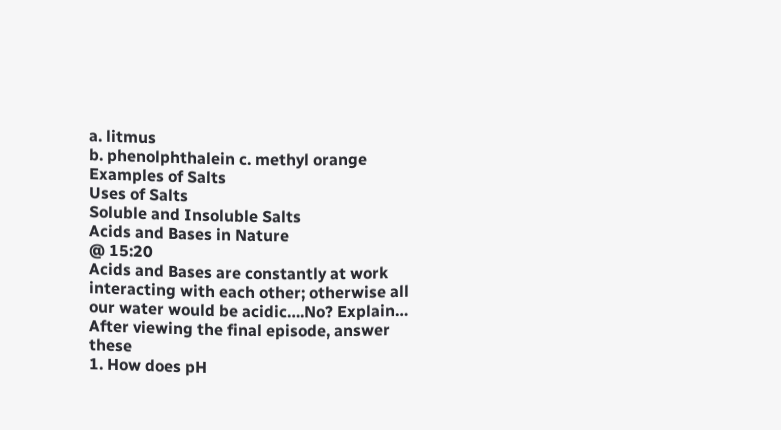a. litmus
b. phenolphthalein c. methyl orange
Examples of Salts
Uses of Salts
Soluble and Insoluble Salts
Acids and Bases in Nature
@ 15:20
Acids and Bases are constantly at work
interacting with each other; otherwise all
our water would be acidic….No? Explain…
After viewing the final episode, answer these
1. How does pH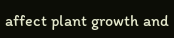affect plant growth and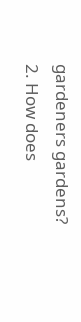gardeners gardens?
2. How does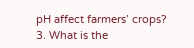pH affect farmers’ crops?
3. What is the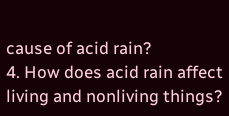cause of acid rain?
4. How does acid rain affect living and nonliving things?